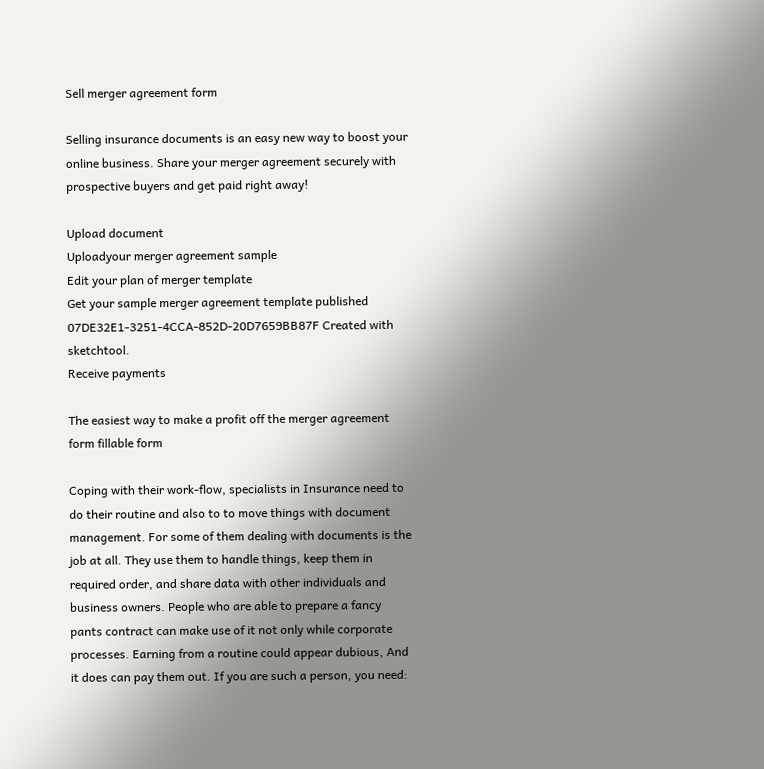Sell merger agreement form

Selling insurance documents is an easy new way to boost your online business. Share your merger agreement securely with prospective buyers and get paid right away!

Upload document
Uploadyour merger agreement sample
Edit your plan of merger template
Get your sample merger agreement template published
07DE32E1-3251-4CCA-852D-20D7659BB87F Created with sketchtool.
Receive payments

The easiest way to make a profit off the merger agreement form fillable form

Coping with their work-flow, specialists in Insurance need to do their routine and also to to move things with document management. For some of them dealing with documents is the job at all. They use them to handle things, keep them in required order, and share data with other individuals and business owners. People who are able to prepare a fancy pants contract can make use of it not only while corporate processes. Earning from a routine could appear dubious, And it does can pay them out. If you are such a person, you need: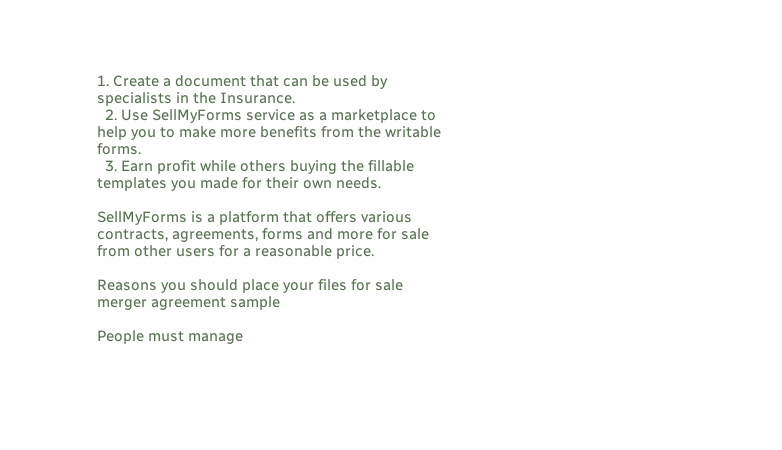1. Create a document that can be used by specialists in the Insurance.
  2. Use SellMyForms service as a marketplace to help you to make more benefits from the writable forms.
  3. Earn profit while others buying the fillable templates you made for their own needs.

SellMyForms is a platform that offers various contracts, agreements, forms and more for sale from other users for a reasonable price.

Reasons you should place your files for sale merger agreement sample

People must manage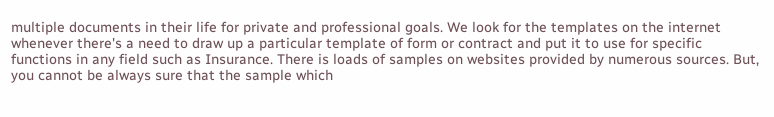multiple documents in their life for private and professional goals. We look for the templates on the internet whenever there's a need to draw up a particular template of form or contract and put it to use for specific functions in any field such as Insurance. There is loads of samples on websites provided by numerous sources. But, you cannot be always sure that the sample which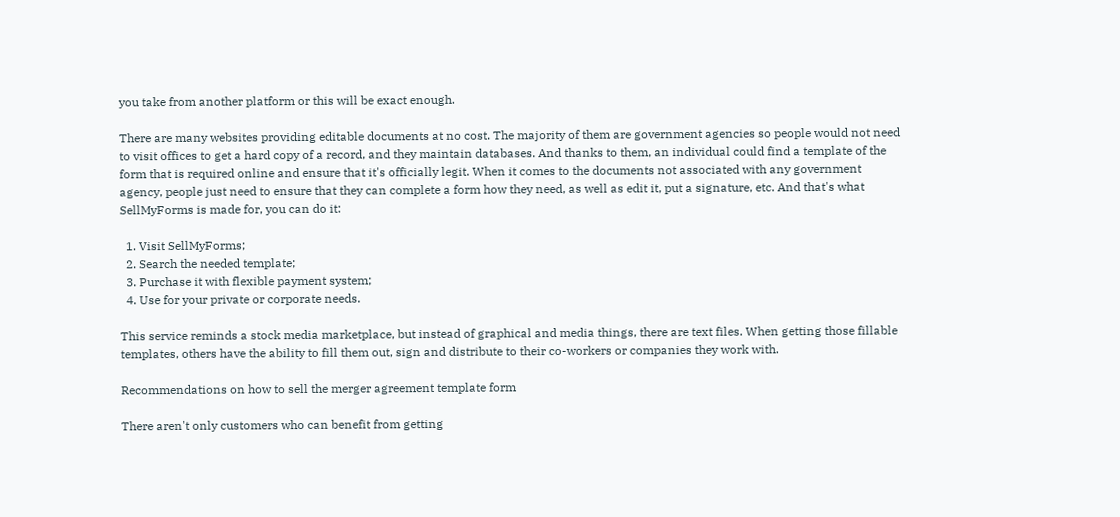you take from another platform or this will be exact enough.

There are many websites providing editable documents at no cost. The majority of them are government agencies so people would not need to visit offices to get a hard copy of a record, and they maintain databases. And thanks to them, an individual could find a template of the form that is required online and ensure that it's officially legit. When it comes to the documents not associated with any government agency, people just need to ensure that they can complete a form how they need, as well as edit it, put a signature, etc. And that's what SellMyForms is made for, you can do it:

  1. Visit SellMyForms;
  2. Search the needed template;
  3. Purchase it with flexible payment system;
  4. Use for your private or corporate needs.

This service reminds a stock media marketplace, but instead of graphical and media things, there are text files. When getting those fillable templates, others have the ability to fill them out, sign and distribute to their co-workers or companies they work with.

Recommendations on how to sell the merger agreement template form

There aren't only customers who can benefit from getting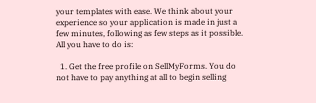your templates with ease. We think about your experience so your application is made in just a few minutes, following as few steps as it possible. All you have to do is:

  1. Get the free profile on SellMyForms. You do not have to pay anything at all to begin selling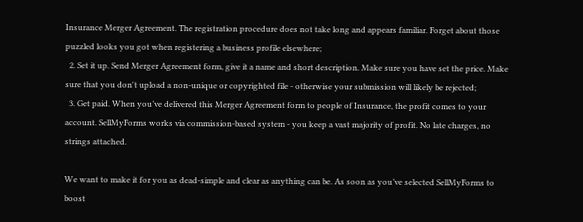Insurance Merger Agreement. The registration procedure does not take long and appears familiar. Forget about those puzzled looks you got when registering a business profile elsewhere;
  2. Set it up. Send Merger Agreement form, give it a name and short description. Make sure you have set the price. Make sure that you don't upload a non-unique or copyrighted file - otherwise your submission will likely be rejected;
  3. Get paid. When you’ve delivered this Merger Agreement form to people of Insurance, the profit comes to your account. SellMyForms works via commission-based system - you keep a vast majority of profit. No late charges, no strings attached.

We want to make it for you as dead-simple and clear as anything can be. As soon as you’ve selected SellMyForms to boost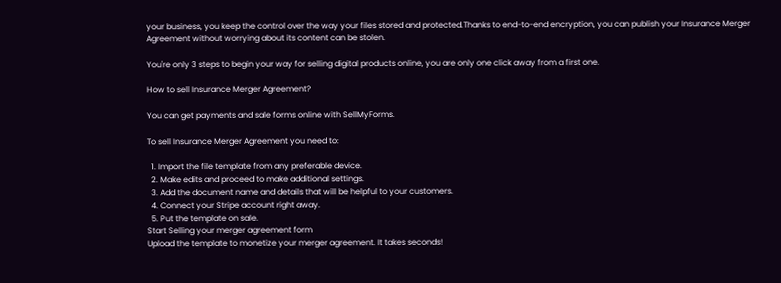your business, you keep the control over the way your files stored and protected.Thanks to end-to-end encryption, you can publish your Insurance Merger Agreement without worrying about its content can be stolen.

You're only 3 steps to begin your way for selling digital products online, you are only one click away from a first one.

How to sell Insurance Merger Agreement?

You can get payments and sale forms online with SellMyForms.

To sell Insurance Merger Agreement you need to:

  1. Import the file template from any preferable device.
  2. Make edits and proceed to make additional settings.
  3. Add the document name and details that will be helpful to your customers.
  4. Connect your Stripe account right away.
  5. Put the template on sale.
Start Selling your merger agreement form
Upload the template to monetize your merger agreement. It takes seconds!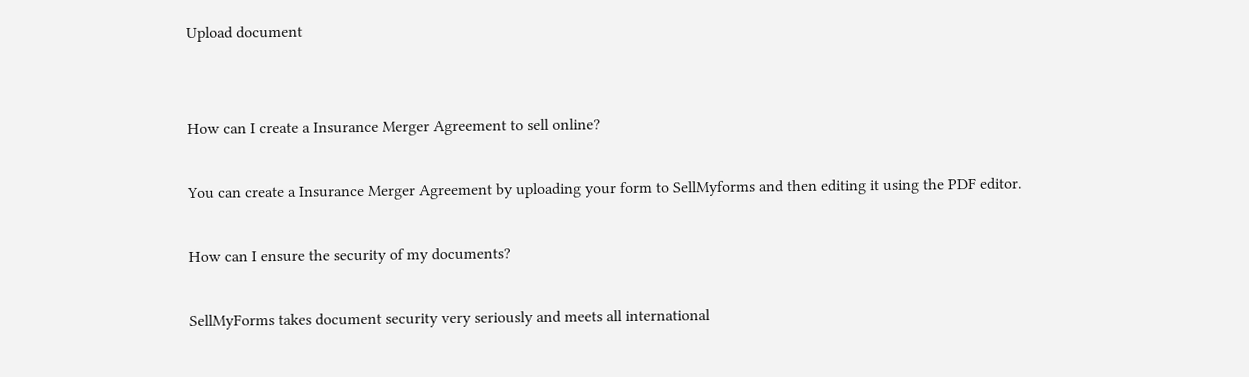Upload document


How can I create a Insurance Merger Agreement to sell online?

You can create a Insurance Merger Agreement by uploading your form to SellMyforms and then editing it using the PDF editor.

How can I ensure the security of my documents?

SellMyForms takes document security very seriously and meets all international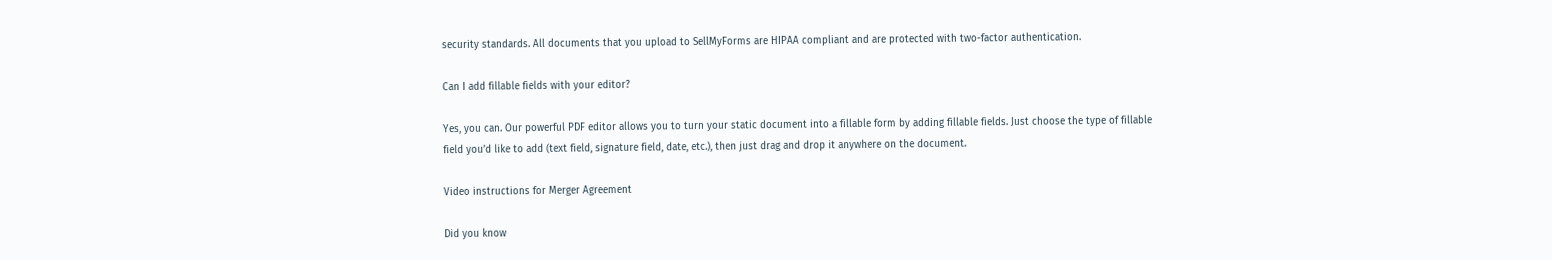security standards. All documents that you upload to SellMyForms are HIPAA compliant and are protected with two-factor authentication.

Can I add fillable fields with your editor?

Yes, you can. Our powerful PDF editor allows you to turn your static document into a fillable form by adding fillable fields. Just choose the type of fillable field you’d like to add (text field, signature field, date, etc.), then just drag and drop it anywhere on the document.

Video instructions for Merger Agreement

Did you know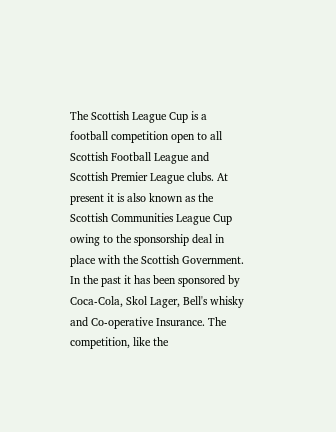The Scottish League Cup is a football competition open to all Scottish Football League and Scottish Premier League clubs. At present it is also known as the Scottish Communities League Cup owing to the sponsorship deal in place with the Scottish Government. In the past it has been sponsored by Coca-Cola, Skol Lager, Bell's whisky and Co-operative Insurance. The competition, like the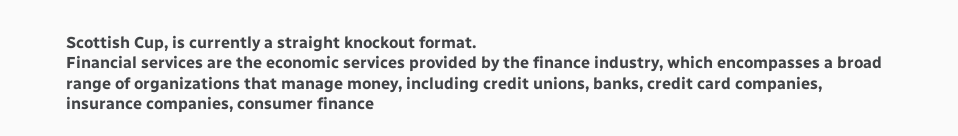Scottish Cup, is currently a straight knockout format.
Financial services are the economic services provided by the finance industry, which encompasses a broad range of organizations that manage money, including credit unions, banks, credit card companies, insurance companies, consumer finance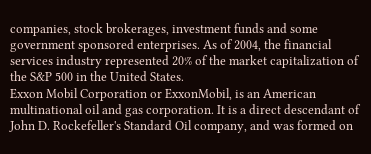companies, stock brokerages, investment funds and some government sponsored enterprises. As of 2004, the financial services industry represented 20% of the market capitalization of the S&P 500 in the United States.
Exxon Mobil Corporation or ExxonMobil, is an American multinational oil and gas corporation. It is a direct descendant of John D. Rockefeller's Standard Oil company, and was formed on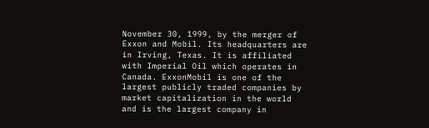November 30, 1999, by the merger of Exxon and Mobil. Its headquarters are in Irving, Texas. It is affiliated with Imperial Oil which operates in Canada. ExxonMobil is one of the largest publicly traded companies by market capitalization in the world and is the largest company in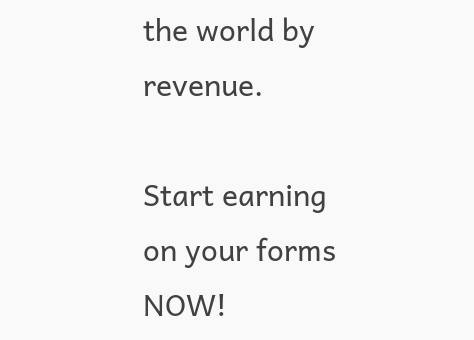the world by revenue.

Start earning on your forms NOW!